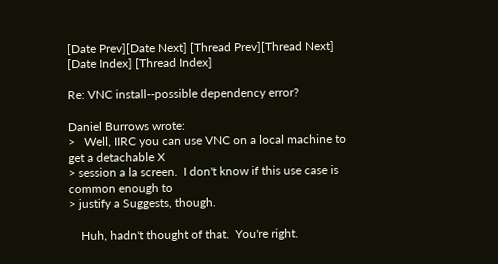[Date Prev][Date Next] [Thread Prev][Thread Next] [Date Index] [Thread Index]

Re: VNC install--possible dependency error?

Daniel Burrows wrote:
>   Well, IIRC you can use VNC on a local machine to get a detachable X
> session a la screen.  I don't know if this use case is common enough to
> justify a Suggests, though.

    Huh, hadn't thought of that.  You're right.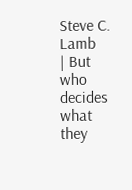Steve C. Lamb         | But who decides what they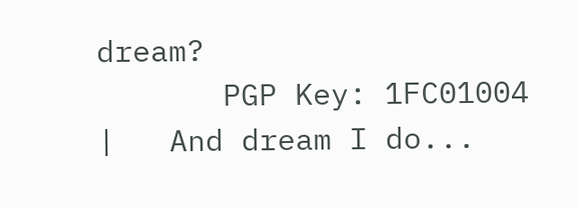dream?
       PGP Key: 1FC01004       |   And dream I do...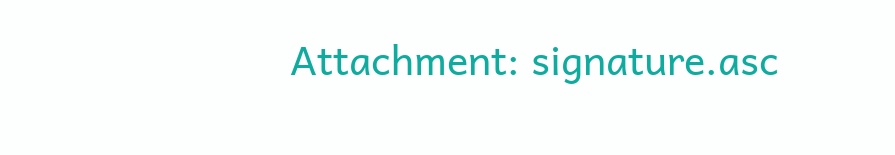Attachment: signature.asc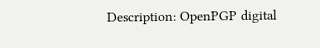Description: OpenPGP digital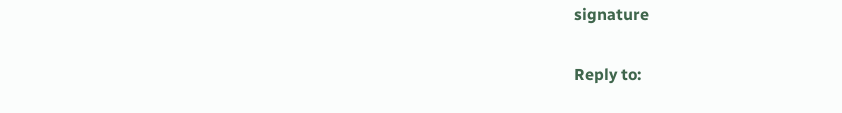signature

Reply to: